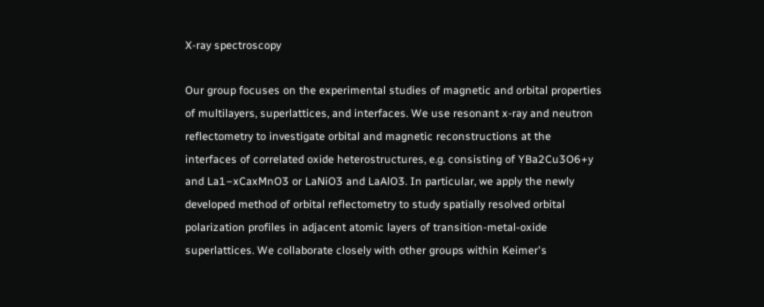X-ray spectroscopy

Our group focuses on the experimental studies of magnetic and orbital properties of multilayers, superlattices, and interfaces. We use resonant x-ray and neutron reflectometry to investigate orbital and magnetic reconstructions at the interfaces of correlated oxide heterostructures, e.g. consisting of YBa2Cu3O6+y and La1−xCaxMnO3 or LaNiO3 and LaAlO3. In particular, we apply the newly developed method of orbital reflectometry to study spatially resolved orbital polarization profiles in adjacent atomic layers of transition-metal-oxide superlattices. We collaborate closely with other groups within Keimer's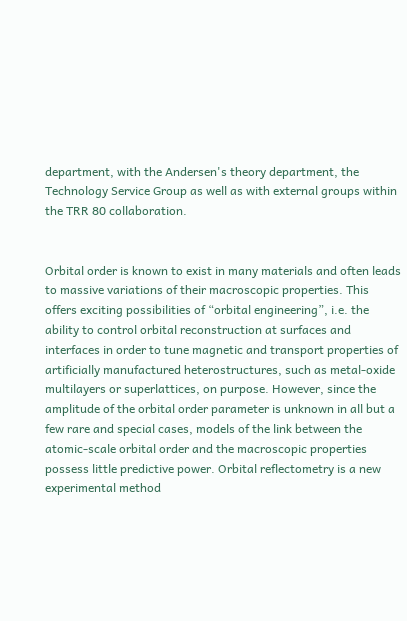department, with the Andersen's theory department, the Technology Service Group as well as with external groups within the TRR 80 collaboration.


Orbital order is known to exist in many materials and often leads to massive variations of their macroscopic properties. This offers exciting possibilities of “orbital engineering”, i.e. the ability to control orbital reconstruction at surfaces and interfaces in order to tune magnetic and transport properties of artificially manufactured heterostructures, such as metal-oxide multilayers or superlattices, on purpose. However, since the amplitude of the orbital order parameter is unknown in all but a few rare and special cases, models of the link between the atomic-scale orbital order and the macroscopic properties possess little predictive power. Orbital reflectometry is a new experimental method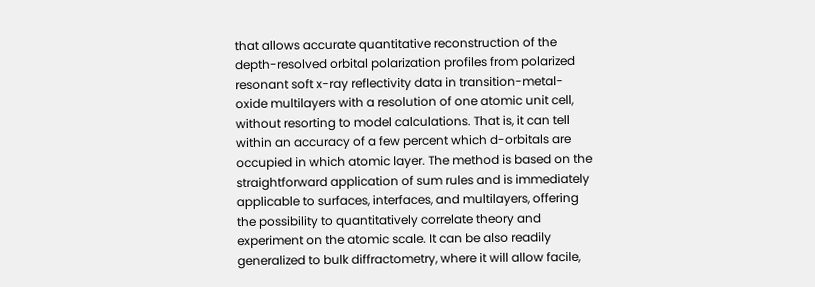that allows accurate quantitative reconstruction of the depth-resolved orbital polarization profiles from polarized resonant soft x-ray reflectivity data in transition-metal-oxide multilayers with a resolution of one atomic unit cell, without resorting to model calculations. That is, it can tell within an accuracy of a few percent which d-orbitals are occupied in which atomic layer. The method is based on the straightforward application of sum rules and is immediately applicable to surfaces, interfaces, and multilayers, offering the possibility to quantitatively correlate theory and experiment on the atomic scale. It can be also readily generalized to bulk diffractometry, where it will allow facile,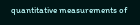quantitative measurements of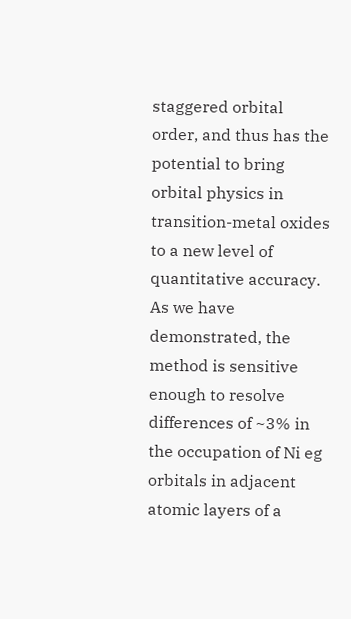staggered orbital order, and thus has the potential to bring orbital physics in transition-metal oxides to a new level of quantitative accuracy. As we have demonstrated, the method is sensitive enough to resolve differences of ~3% in the occupation of Ni eg orbitals in adjacent atomic layers of a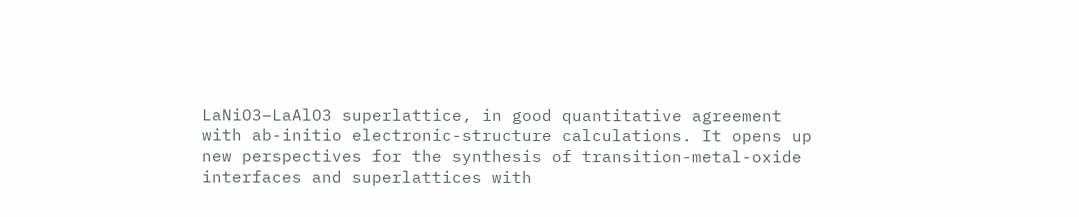LaNiO3–LaAlO3 superlattice, in good quantitative agreement with ab-initio electronic-structure calculations. It opens up new perspectives for the synthesis of transition-metal-oxide interfaces and superlattices with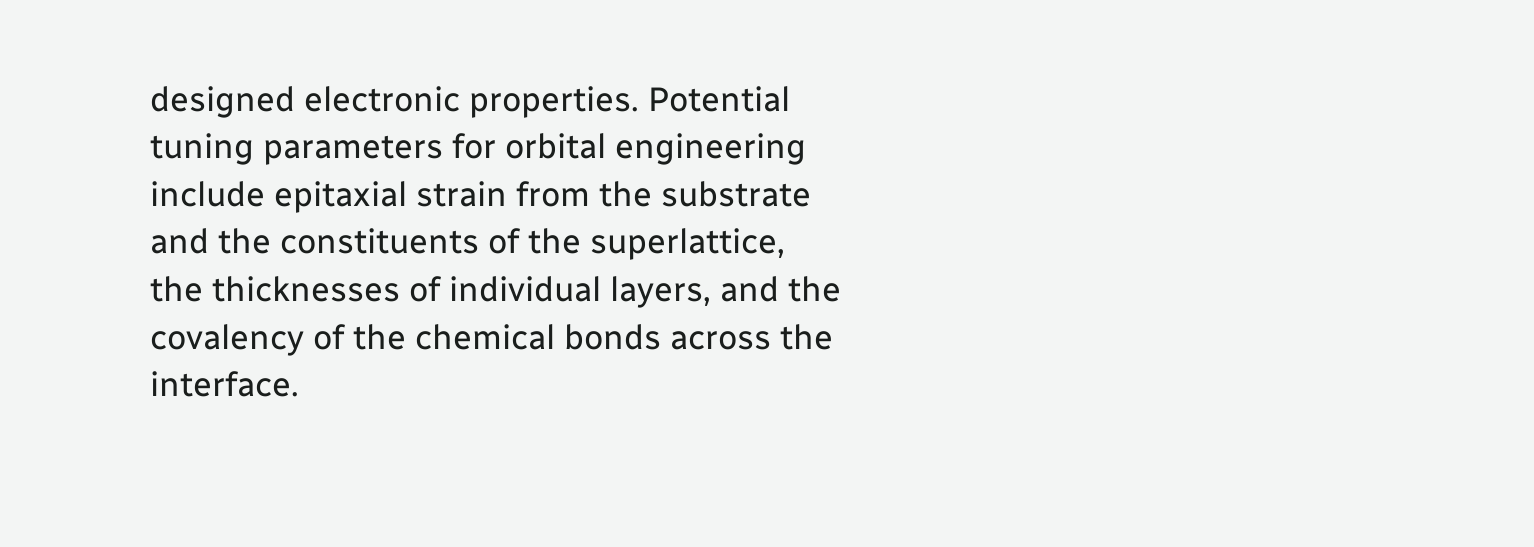designed electronic properties. Potential tuning parameters for orbital engineering include epitaxial strain from the substrate and the constituents of the superlattice, the thicknesses of individual layers, and the covalency of the chemical bonds across the interface.